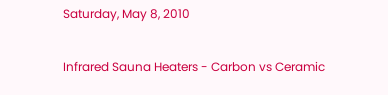Saturday, May 8, 2010

Infrared Sauna Heaters - Carbon vs Ceramic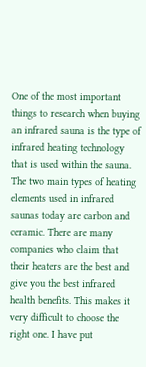One of the most important things to research when buying an infrared sauna is the type of infrared heating technology that is used within the sauna. The two main types of heating elements used in infrared saunas today are carbon and ceramic. There are many companies who claim that their heaters are the best and give you the best infrared health benefits. This makes it very difficult to choose the right one. I have put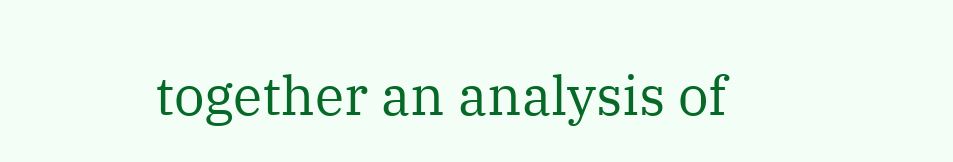together an analysis of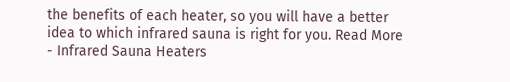the benefits of each heater, so you will have a better idea to which infrared sauna is right for you. Read More - Infrared Sauna Heaters